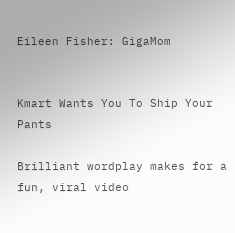Eileen Fisher: GigaMom


Kmart Wants You To Ship Your Pants

Brilliant wordplay makes for a fun, viral video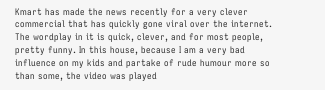Kmart has made the news recently for a very clever commercial that has quickly gone viral over the internet. The wordplay in it is quick, clever, and for most people, pretty funny. In this house, because I am a very bad influence on my kids and partake of rude humour more so than some, the video was played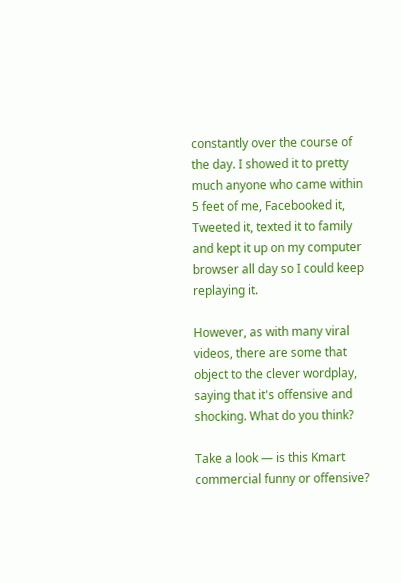constantly over the course of the day. I showed it to pretty much anyone who came within 5 feet of me, Facebooked it, Tweeted it, texted it to family and kept it up on my computer browser all day so I could keep replaying it.

However, as with many viral videos, there are some that object to the clever wordplay, saying that it's offensive and shocking. What do you think?

Take a look — is this Kmart commercial funny or offensive?